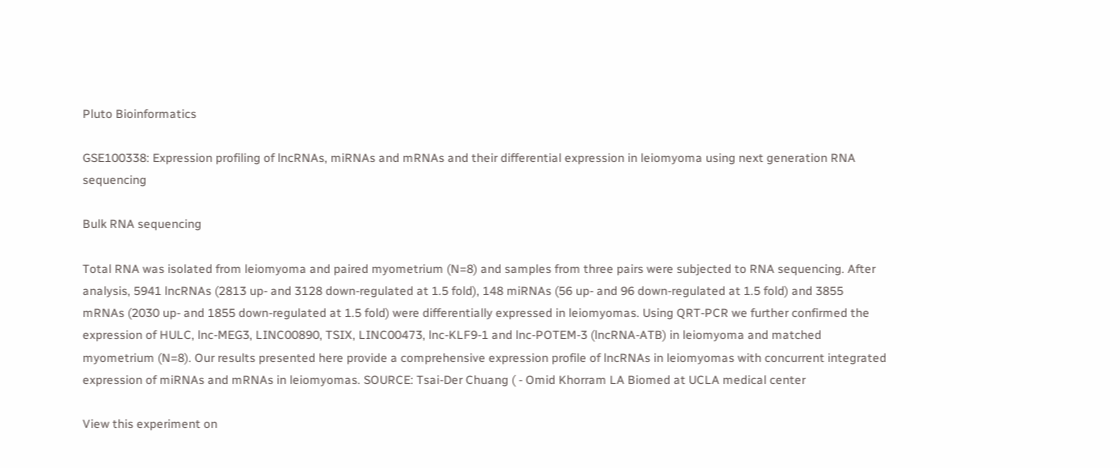Pluto Bioinformatics

GSE100338: Expression profiling of lncRNAs, miRNAs and mRNAs and their differential expression in leiomyoma using next generation RNA sequencing

Bulk RNA sequencing

Total RNA was isolated from leiomyoma and paired myometrium (N=8) and samples from three pairs were subjected to RNA sequencing. After analysis, 5941 lncRNAs (2813 up- and 3128 down-regulated at 1.5 fold), 148 miRNAs (56 up- and 96 down-regulated at 1.5 fold) and 3855 mRNAs (2030 up- and 1855 down-regulated at 1.5 fold) were differentially expressed in leiomyomas. Using QRT-PCR we further confirmed the expression of HULC, lnc-MEG3, LINC00890, TSIX, LINC00473, lnc-KLF9-1 and lnc-POTEM-3 (lncRNA-ATB) in leiomyoma and matched myometrium (N=8). Our results presented here provide a comprehensive expression profile of lncRNAs in leiomyomas with concurrent integrated expression of miRNAs and mRNAs in leiomyomas. SOURCE: Tsai-Der Chuang ( - Omid Khorram LA Biomed at UCLA medical center

View this experiment on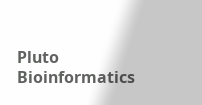Pluto Bioinformatics